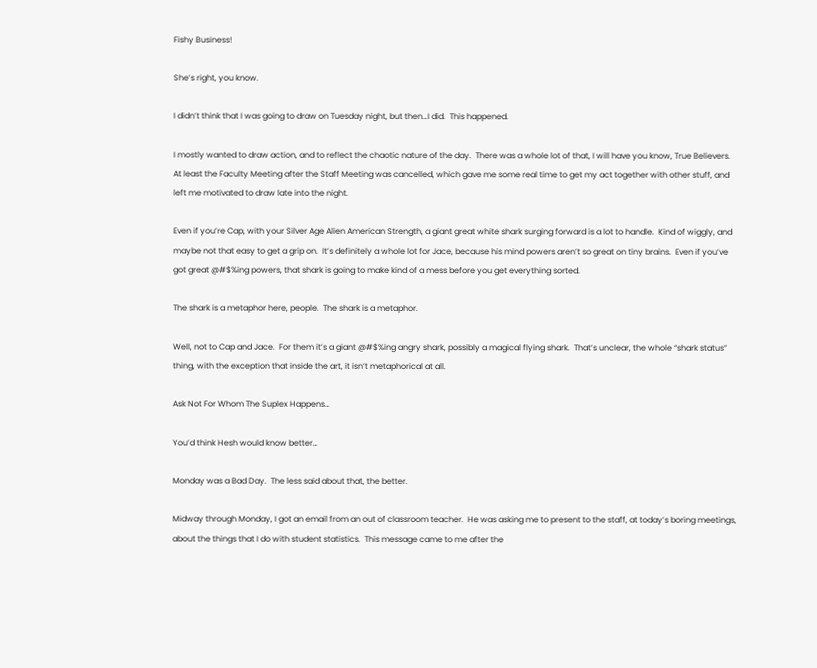Fishy Business!

She’s right, you know.

I didn’t think that I was going to draw on Tuesday night, but then…I did.  This happened.

I mostly wanted to draw action, and to reflect the chaotic nature of the day.  There was a whole lot of that, I will have you know, True Believers.  At least the Faculty Meeting after the Staff Meeting was cancelled, which gave me some real time to get my act together with other stuff, and left me motivated to draw late into the night.

Even if you’re Cap, with your Silver Age Alien American Strength, a giant great white shark surging forward is a lot to handle.  Kind of wiggly, and maybe not that easy to get a grip on.  It’s definitely a whole lot for Jace, because his mind powers aren’t so great on tiny brains.  Even if you’ve got great @#$%ing powers, that shark is going to make kind of a mess before you get everything sorted.

The shark is a metaphor here, people.  The shark is a metaphor.

Well, not to Cap and Jace.  For them it’s a giant @#$%ing angry shark, possibly a magical flying shark.  That’s unclear, the whole “shark status” thing, with the exception that inside the art, it isn’t metaphorical at all.

Ask Not For Whom The Suplex Happens…

You’d think Hesh would know better…

Monday was a Bad Day.  The less said about that, the better.

Midway through Monday, I got an email from an out of classroom teacher.  He was asking me to present to the staff, at today’s boring meetings, about the things that I do with student statistics.  This message came to me after the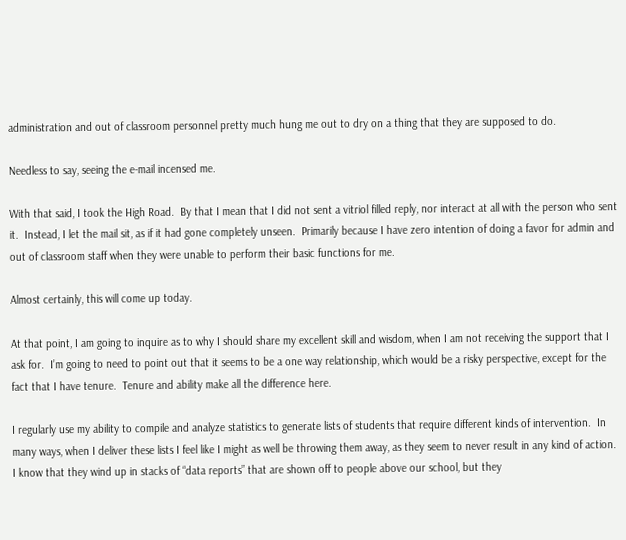administration and out of classroom personnel pretty much hung me out to dry on a thing that they are supposed to do.

Needless to say, seeing the e-mail incensed me.

With that said, I took the High Road.  By that I mean that I did not sent a vitriol filled reply, nor interact at all with the person who sent it.  Instead, I let the mail sit, as if it had gone completely unseen.  Primarily because I have zero intention of doing a favor for admin and out of classroom staff when they were unable to perform their basic functions for me.

Almost certainly, this will come up today.

At that point, I am going to inquire as to why I should share my excellent skill and wisdom, when I am not receiving the support that I ask for.  I’m going to need to point out that it seems to be a one way relationship, which would be a risky perspective, except for the fact that I have tenure.  Tenure and ability make all the difference here.

I regularly use my ability to compile and analyze statistics to generate lists of students that require different kinds of intervention.  In many ways, when I deliver these lists I feel like I might as well be throwing them away, as they seem to never result in any kind of action.  I know that they wind up in stacks of “data reports” that are shown off to people above our school, but they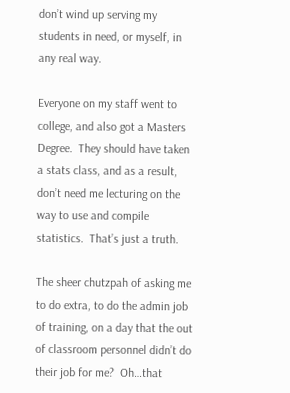don’t wind up serving my students in need, or myself, in any real way.

Everyone on my staff went to college, and also got a Masters Degree.  They should have taken a stats class, and as a result, don’t need me lecturing on the way to use and compile statistics.  That’s just a truth.

The sheer chutzpah of asking me to do extra, to do the admin job of training, on a day that the out of classroom personnel didn’t do their job for me?  Oh…that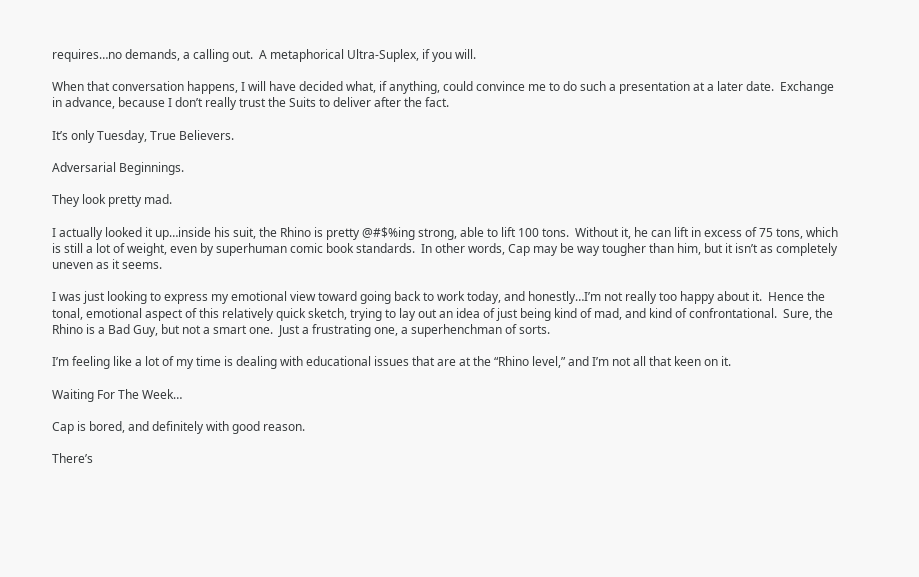requires…no demands, a calling out.  A metaphorical Ultra-Suplex, if you will.

When that conversation happens, I will have decided what, if anything, could convince me to do such a presentation at a later date.  Exchange in advance, because I don’t really trust the Suits to deliver after the fact.

It’s only Tuesday, True Believers.

Adversarial Beginnings.

They look pretty mad.

I actually looked it up…inside his suit, the Rhino is pretty @#$%ing strong, able to lift 100 tons.  Without it, he can lift in excess of 75 tons, which is still a lot of weight, even by superhuman comic book standards.  In other words, Cap may be way tougher than him, but it isn’t as completely uneven as it seems.

I was just looking to express my emotional view toward going back to work today, and honestly…I’m not really too happy about it.  Hence the tonal, emotional aspect of this relatively quick sketch, trying to lay out an idea of just being kind of mad, and kind of confrontational.  Sure, the Rhino is a Bad Guy, but not a smart one.  Just a frustrating one, a superhenchman of sorts.

I’m feeling like a lot of my time is dealing with educational issues that are at the “Rhino level,” and I’m not all that keen on it.

Waiting For The Week…

Cap is bored, and definitely with good reason.

There’s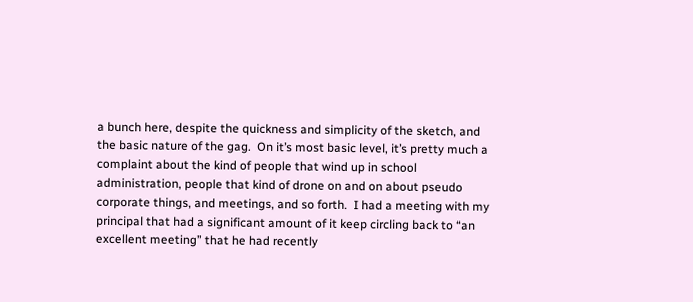a bunch here, despite the quickness and simplicity of the sketch, and the basic nature of the gag.  On it’s most basic level, it’s pretty much a complaint about the kind of people that wind up in school administration, people that kind of drone on and on about pseudo corporate things, and meetings, and so forth.  I had a meeting with my principal that had a significant amount of it keep circling back to “an excellent meeting” that he had recently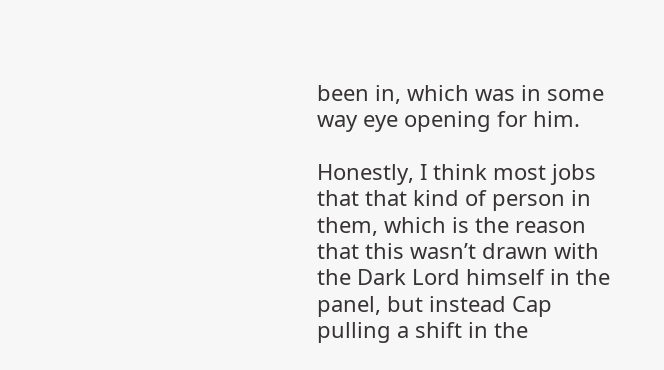been in, which was in some way eye opening for him.

Honestly, I think most jobs that that kind of person in them, which is the reason that this wasn’t drawn with the Dark Lord himself in the panel, but instead Cap pulling a shift in the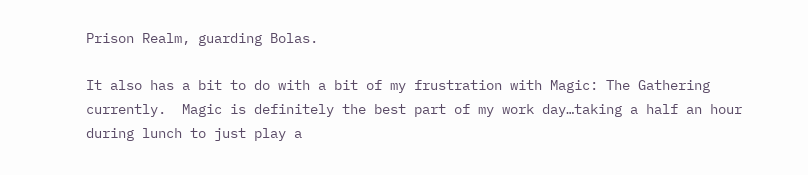Prison Realm, guarding Bolas.

It also has a bit to do with a bit of my frustration with Magic: The Gathering currently.  Magic is definitely the best part of my work day…taking a half an hour during lunch to just play a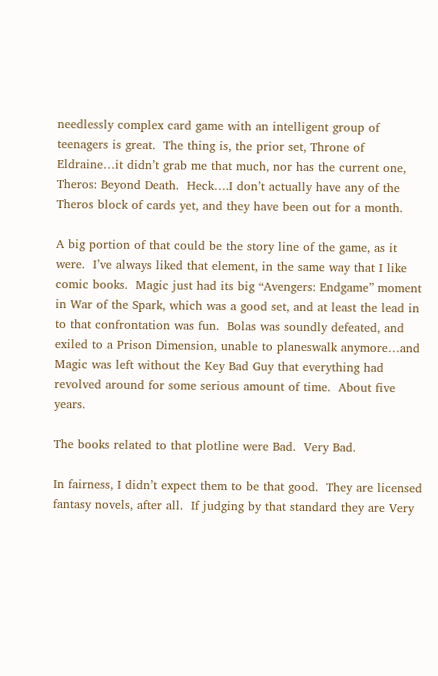needlessly complex card game with an intelligent group of teenagers is great.  The thing is, the prior set, Throne of Eldraine…it didn’t grab me that much, nor has the current one, Theros: Beyond Death.  Heck….I don’t actually have any of the Theros block of cards yet, and they have been out for a month.

A big portion of that could be the story line of the game, as it were.  I’ve always liked that element, in the same way that I like comic books.  Magic just had its big “Avengers: Endgame” moment in War of the Spark, which was a good set, and at least the lead in to that confrontation was fun.  Bolas was soundly defeated, and exiled to a Prison Dimension, unable to planeswalk anymore…and Magic was left without the Key Bad Guy that everything had revolved around for some serious amount of time.  About five years.

The books related to that plotline were Bad.  Very Bad.

In fairness, I didn’t expect them to be that good.  They are licensed fantasy novels, after all.  If judging by that standard they are Very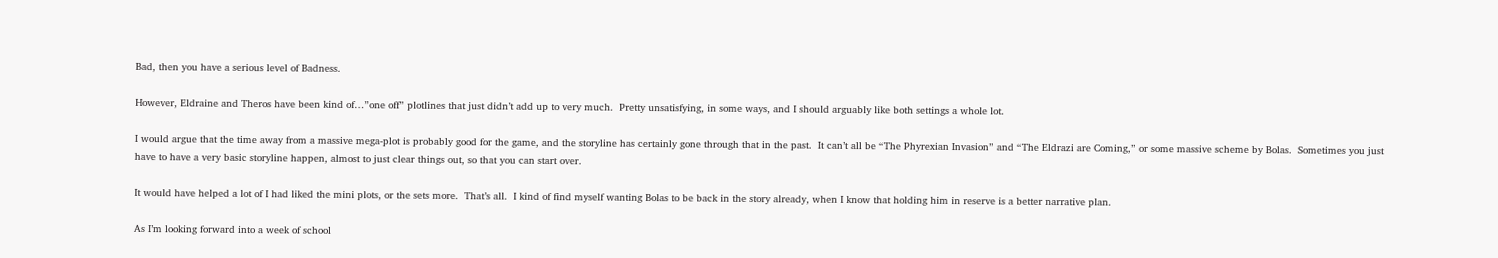Bad, then you have a serious level of Badness.

However, Eldraine and Theros have been kind of…”one off” plotlines that just didn’t add up to very much.  Pretty unsatisfying, in some ways, and I should arguably like both settings a whole lot.

I would argue that the time away from a massive mega-plot is probably good for the game, and the storyline has certainly gone through that in the past.  It can’t all be “The Phyrexian Invasion” and “The Eldrazi are Coming,” or some massive scheme by Bolas.  Sometimes you just have to have a very basic storyline happen, almost to just clear things out, so that you can start over.

It would have helped a lot of I had liked the mini plots, or the sets more.  That’s all.  I kind of find myself wanting Bolas to be back in the story already, when I know that holding him in reserve is a better narrative plan.

As I’m looking forward into a week of school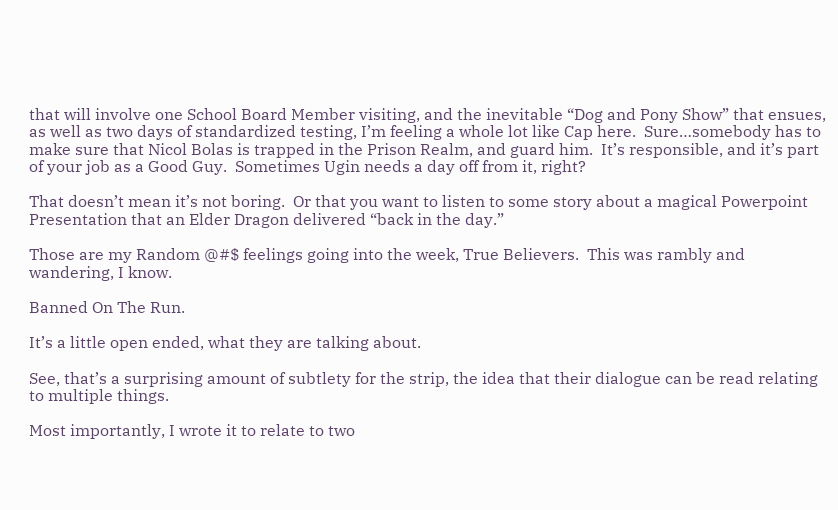that will involve one School Board Member visiting, and the inevitable “Dog and Pony Show” that ensues, as well as two days of standardized testing, I’m feeling a whole lot like Cap here.  Sure…somebody has to make sure that Nicol Bolas is trapped in the Prison Realm, and guard him.  It’s responsible, and it’s part of your job as a Good Guy.  Sometimes Ugin needs a day off from it, right?

That doesn’t mean it’s not boring.  Or that you want to listen to some story about a magical Powerpoint Presentation that an Elder Dragon delivered “back in the day.”

Those are my Random @#$ feelings going into the week, True Believers.  This was rambly and wandering, I know.

Banned On The Run.

It’s a little open ended, what they are talking about.

See, that’s a surprising amount of subtlety for the strip, the idea that their dialogue can be read relating to multiple things.

Most importantly, I wrote it to relate to two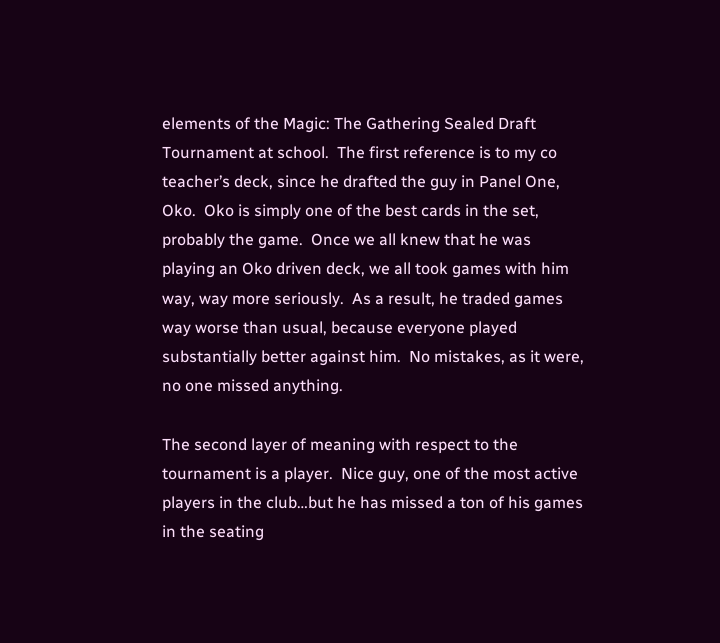elements of the Magic: The Gathering Sealed Draft Tournament at school.  The first reference is to my co teacher’s deck, since he drafted the guy in Panel One, Oko.  Oko is simply one of the best cards in the set, probably the game.  Once we all knew that he was playing an Oko driven deck, we all took games with him way, way more seriously.  As a result, he traded games way worse than usual, because everyone played substantially better against him.  No mistakes, as it were, no one missed anything.

The second layer of meaning with respect to the tournament is a player.  Nice guy, one of the most active players in the club…but he has missed a ton of his games in the seating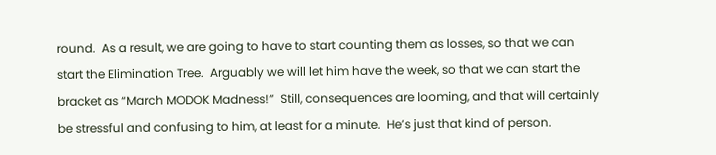round.  As a result, we are going to have to start counting them as losses, so that we can start the Elimination Tree.  Arguably we will let him have the week, so that we can start the bracket as “March MODOK Madness!”  Still, consequences are looming, and that will certainly be stressful and confusing to him, at least for a minute.  He’s just that kind of person.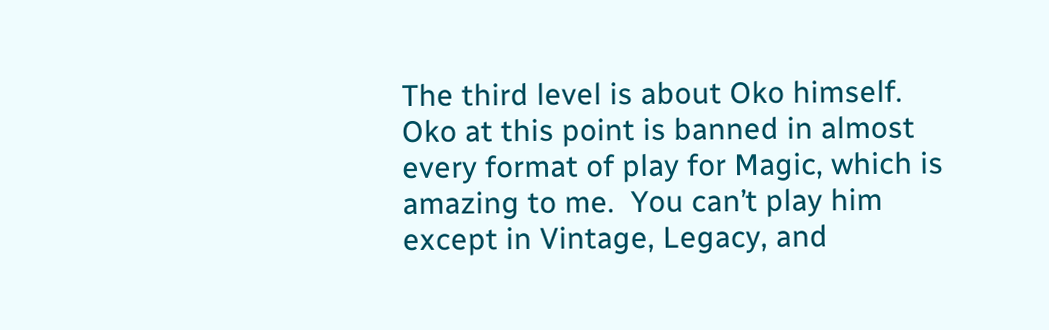The third level is about Oko himself.  Oko at this point is banned in almost every format of play for Magic, which is amazing to me.  You can’t play him except in Vintage, Legacy, and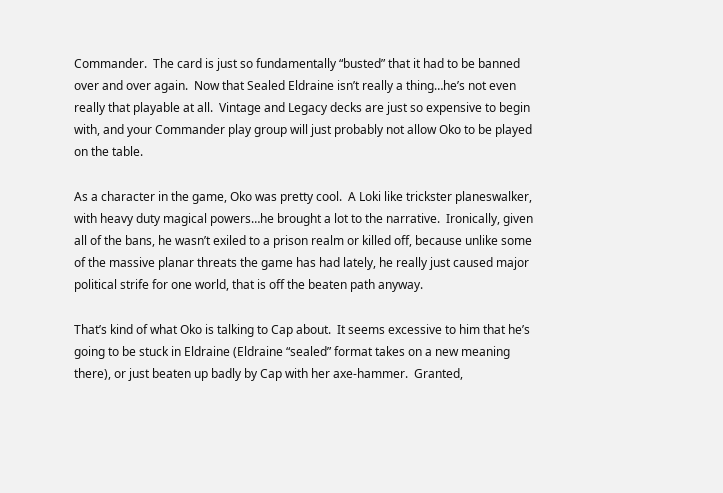Commander.  The card is just so fundamentally “busted” that it had to be banned over and over again.  Now that Sealed Eldraine isn’t really a thing…he’s not even really that playable at all.  Vintage and Legacy decks are just so expensive to begin with, and your Commander play group will just probably not allow Oko to be played on the table.

As a character in the game, Oko was pretty cool.  A Loki like trickster planeswalker, with heavy duty magical powers…he brought a lot to the narrative.  Ironically, given all of the bans, he wasn’t exiled to a prison realm or killed off, because unlike some of the massive planar threats the game has had lately, he really just caused major political strife for one world, that is off the beaten path anyway.

That’s kind of what Oko is talking to Cap about.  It seems excessive to him that he’s going to be stuck in Eldraine (Eldraine “sealed” format takes on a new meaning there), or just beaten up badly by Cap with her axe-hammer.  Granted,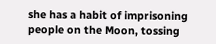she has a habit of imprisoning people on the Moon, tossing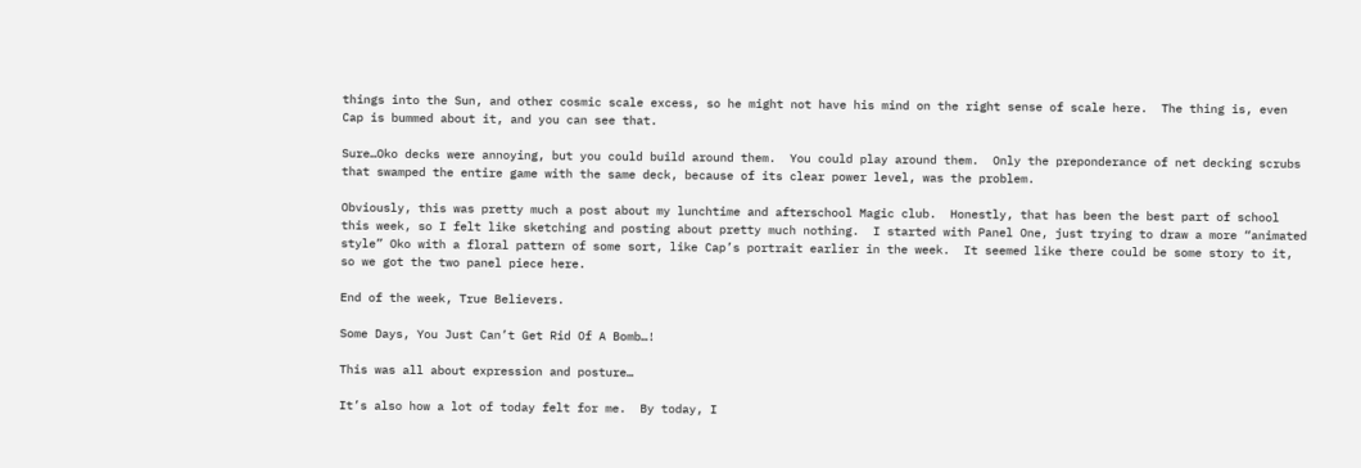things into the Sun, and other cosmic scale excess, so he might not have his mind on the right sense of scale here.  The thing is, even Cap is bummed about it, and you can see that.

Sure…Oko decks were annoying, but you could build around them.  You could play around them.  Only the preponderance of net decking scrubs that swamped the entire game with the same deck, because of its clear power level, was the problem.

Obviously, this was pretty much a post about my lunchtime and afterschool Magic club.  Honestly, that has been the best part of school this week, so I felt like sketching and posting about pretty much nothing.  I started with Panel One, just trying to draw a more “animated style” Oko with a floral pattern of some sort, like Cap’s portrait earlier in the week.  It seemed like there could be some story to it, so we got the two panel piece here.

End of the week, True Believers.

Some Days, You Just Can’t Get Rid Of A Bomb…!

This was all about expression and posture…

It’s also how a lot of today felt for me.  By today, I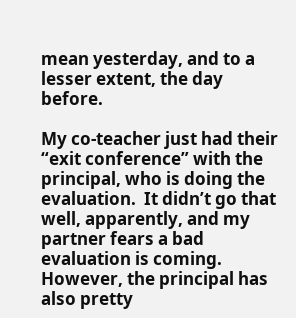mean yesterday, and to a lesser extent, the day before.

My co-teacher just had their “exit conference” with the principal, who is doing the evaluation.  It didn’t go that well, apparently, and my partner fears a bad evaluation is coming.  However, the principal has also pretty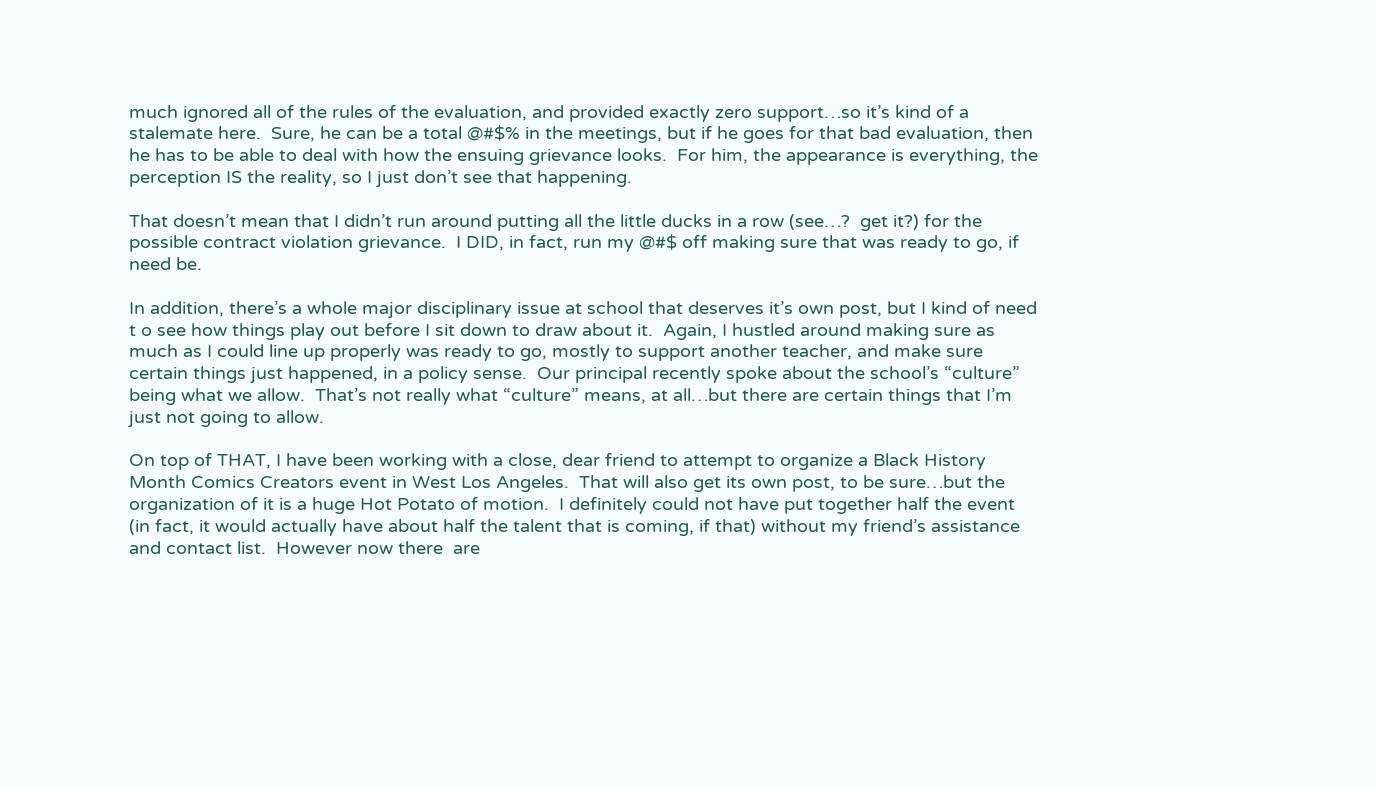much ignored all of the rules of the evaluation, and provided exactly zero support…so it’s kind of a stalemate here.  Sure, he can be a total @#$% in the meetings, but if he goes for that bad evaluation, then he has to be able to deal with how the ensuing grievance looks.  For him, the appearance is everything, the perception IS the reality, so I just don’t see that happening.

That doesn’t mean that I didn’t run around putting all the little ducks in a row (see…?  get it?) for the possible contract violation grievance.  I DID, in fact, run my @#$ off making sure that was ready to go, if need be.

In addition, there’s a whole major disciplinary issue at school that deserves it’s own post, but I kind of need t o see how things play out before I sit down to draw about it.  Again, I hustled around making sure as much as I could line up properly was ready to go, mostly to support another teacher, and make sure certain things just happened, in a policy sense.  Our principal recently spoke about the school’s “culture” being what we allow.  That’s not really what “culture” means, at all…but there are certain things that I’m just not going to allow.

On top of THAT, I have been working with a close, dear friend to attempt to organize a Black History Month Comics Creators event in West Los Angeles.  That will also get its own post, to be sure…but the organization of it is a huge Hot Potato of motion.  I definitely could not have put together half the event (in fact, it would actually have about half the talent that is coming, if that) without my friend’s assistance and contact list.  However now there  are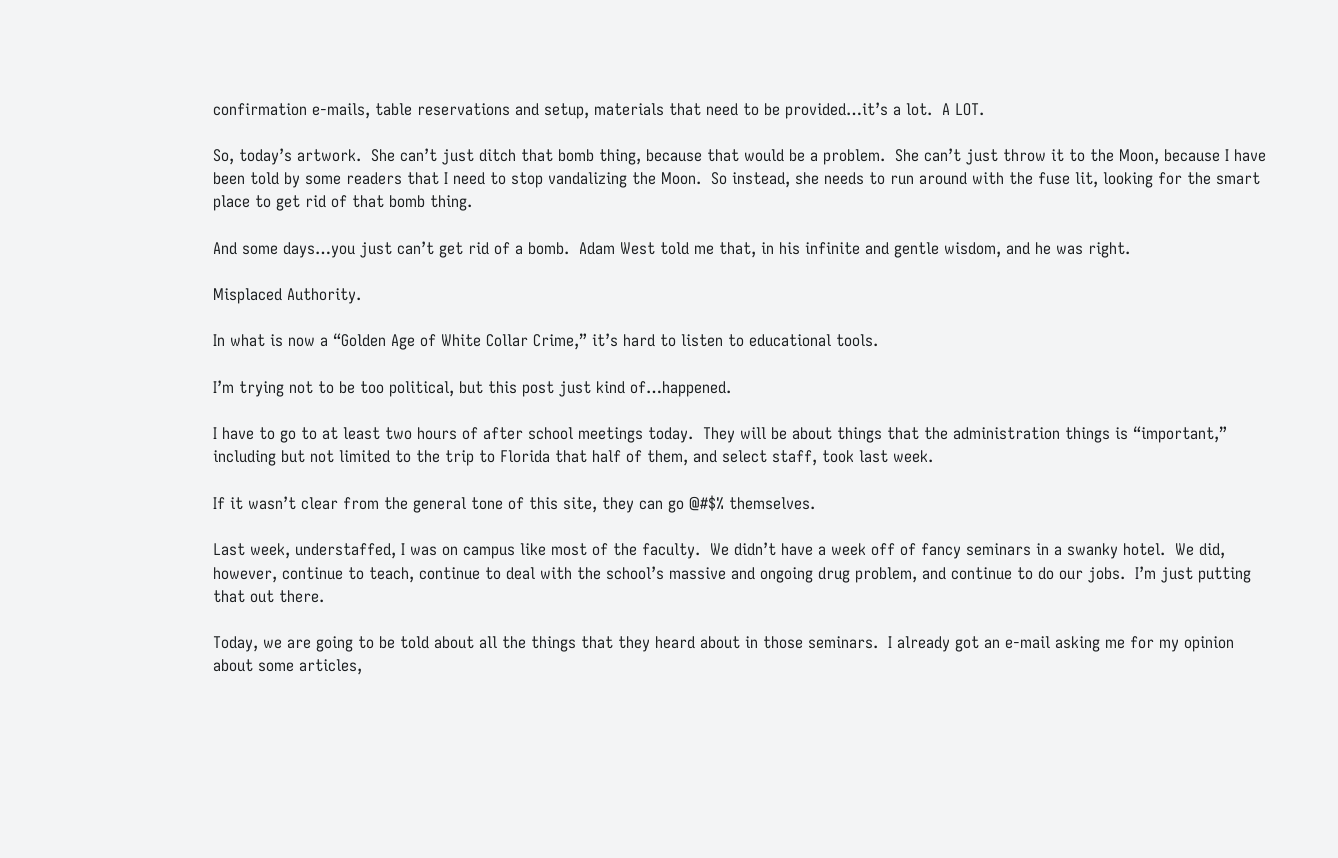confirmation e-mails, table reservations and setup, materials that need to be provided…it’s a lot.  A LOT.

So, today’s artwork.  She can’t just ditch that bomb thing, because that would be a problem.  She can’t just throw it to the Moon, because I have been told by some readers that I need to stop vandalizing the Moon.  So instead, she needs to run around with the fuse lit, looking for the smart place to get rid of that bomb thing.

And some days…you just can’t get rid of a bomb.  Adam West told me that, in his infinite and gentle wisdom, and he was right.

Misplaced Authority.

In what is now a “Golden Age of White Collar Crime,” it’s hard to listen to educational tools.

I’m trying not to be too political, but this post just kind of…happened.

I have to go to at least two hours of after school meetings today.  They will be about things that the administration things is “important,” including but not limited to the trip to Florida that half of them, and select staff, took last week.

If it wasn’t clear from the general tone of this site, they can go @#$% themselves.

Last week, understaffed, I was on campus like most of the faculty.  We didn’t have a week off of fancy seminars in a swanky hotel.  We did, however, continue to teach, continue to deal with the school’s massive and ongoing drug problem, and continue to do our jobs.  I’m just putting that out there.

Today, we are going to be told about all the things that they heard about in those seminars.  I already got an e-mail asking me for my opinion about some articles,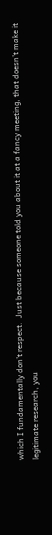which I fundamentally don’t respect.  Just because someone told you about it at a fancy meeting, that doesn’t make it legitimate research, you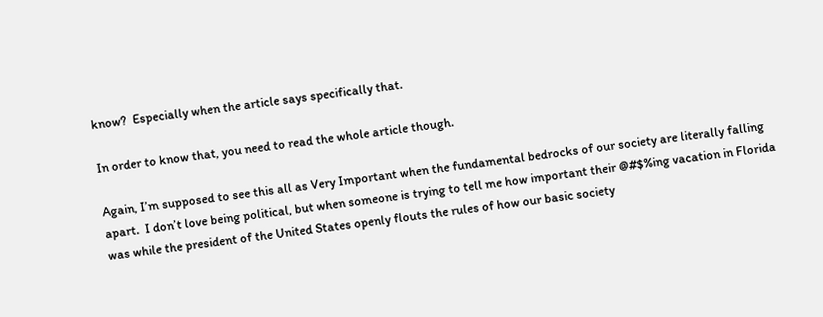know?  Especially when the article says specifically that.

In order to know that, you need to read the whole article though.

Again, I’m supposed to see this all as Very Important when the fundamental bedrocks of our society are literally falling apart.  I don’t love being political, but when someone is trying to tell me how important their @#$%ing vacation in Florida was while the president of the United States openly flouts the rules of how our basic society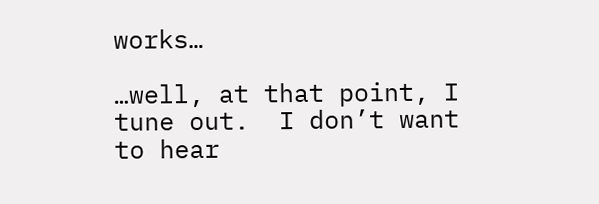works…

…well, at that point, I tune out.  I don’t want to hear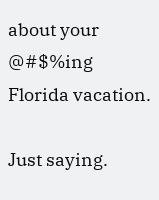about your @#$%ing Florida vacation.

Just saying.